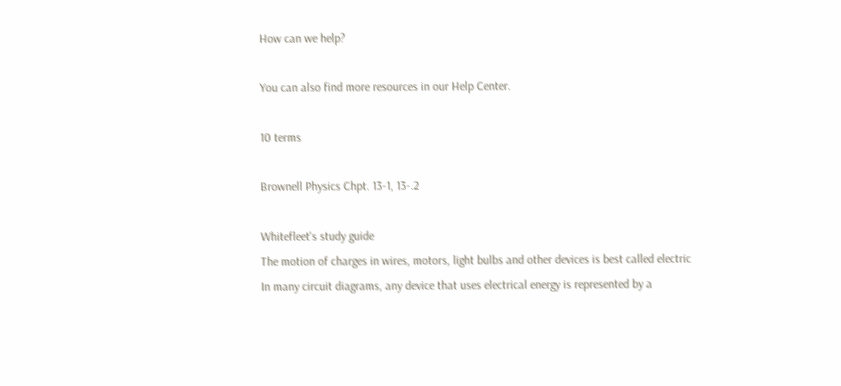How can we help?

You can also find more resources in our Help Center.

10 terms

Brownell Physics Chpt. 13-1, 13-.2

Whitefleet's study guide
The motion of charges in wires, motors, light bulbs and other devices is best called electric
In many circuit diagrams, any device that uses electrical energy is represented by a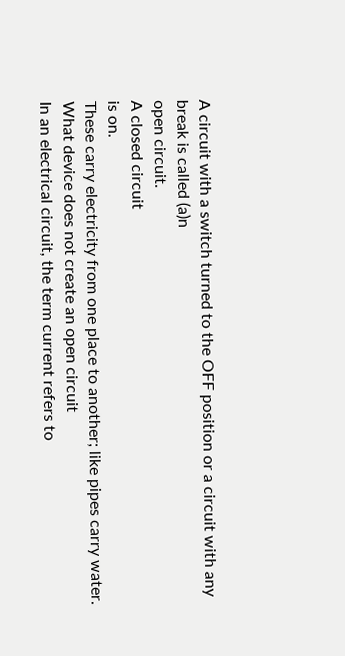A circuit with a switch turned to the OFF position or a circuit with any break is called (a)n
open circuit.
A closed circuit
is on.
These carry electricity from one place to another; like pipes carry water.
What device does not create an open circuit
In an electrical circuit, the term current refers to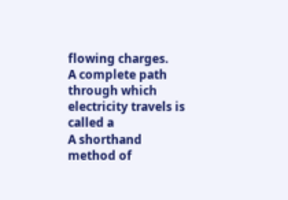flowing charges.
A complete path through which electricity travels is called a
A shorthand method of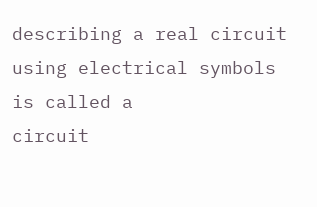describing a real circuit using electrical symbols is called a
circuit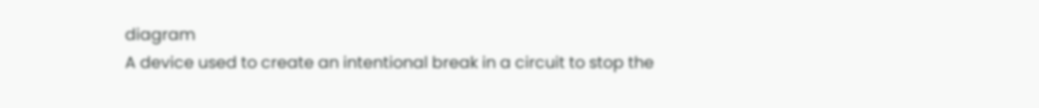diagram
A device used to create an intentional break in a circuit to stop the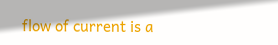flow of current is a